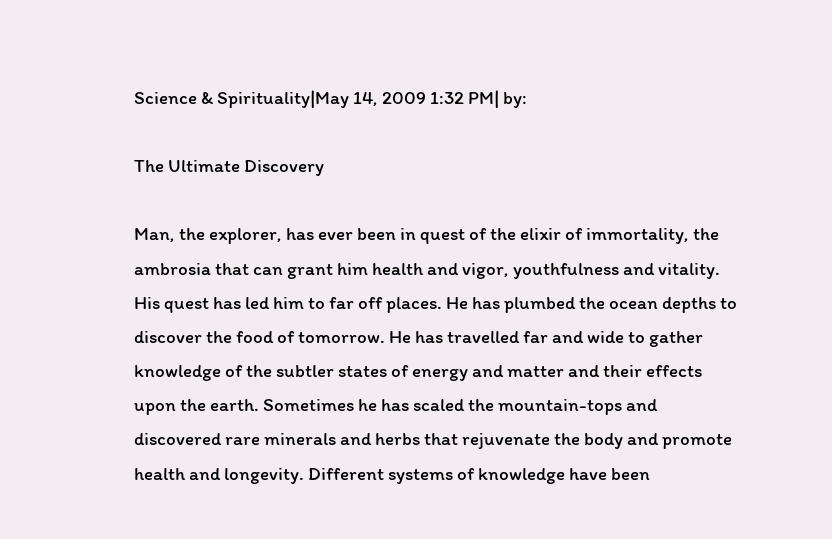Science & Spirituality|May 14, 2009 1:32 PM| by:

The Ultimate Discovery

Man, the explorer, has ever been in quest of the elixir of immortality, the ambrosia that can grant him health and vigor, youthfulness and vitality. His quest has led him to far off places. He has plumbed the ocean depths to discover the food of tomorrow. He has travelled far and wide to gather knowledge of the subtler states of energy and matter and their effects upon the earth. Sometimes he has scaled the mountain-tops and discovered rare minerals and herbs that rejuvenate the body and promote health and longevity. Different systems of knowledge have been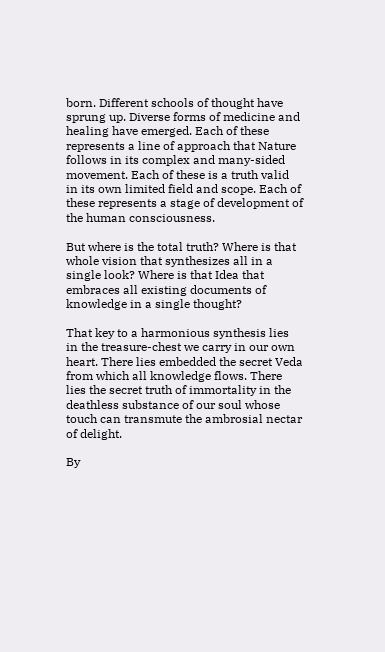born. Different schools of thought have sprung up. Diverse forms of medicine and healing have emerged. Each of these represents a line of approach that Nature follows in its complex and many-sided movement. Each of these is a truth valid in its own limited field and scope. Each of these represents a stage of development of the human consciousness.

But where is the total truth? Where is that whole vision that synthesizes all in a single look? Where is that Idea that embraces all existing documents of knowledge in a single thought?

That key to a harmonious synthesis lies in the treasure-chest we carry in our own heart. There lies embedded the secret Veda from which all knowledge flows. There lies the secret truth of immortality in the deathless substance of our soul whose touch can transmute the ambrosial nectar of delight.

By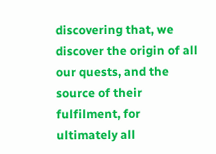discovering that, we discover the origin of all our quests, and the source of their fulfilment, for ultimately all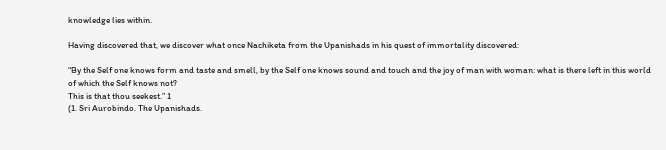knowledge lies within.

Having discovered that, we discover what once Nachiketa from the Upanishads in his quest of immortality discovered:

“By the Self one knows form and taste and smell, by the Self one knows sound and touch and the joy of man with woman: what is there left in this world of which the Self knows not?
This is that thou seekest.” 1
(1. Sri Aurobindo. The Upanishads.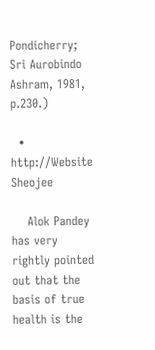Pondicherry; Sri Aurobindo Ashram, 1981, p.230.)

  • http://Website Sheojee

    Alok Pandey has very rightly pointed out that the basis of true health is the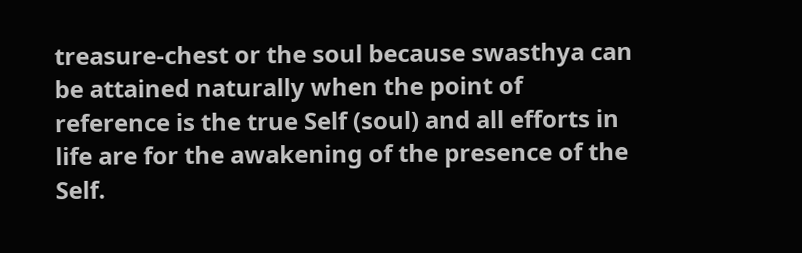treasure-chest or the soul because swasthya can be attained naturally when the point of reference is the true Self (soul) and all efforts in life are for the awakening of the presence of the Self.